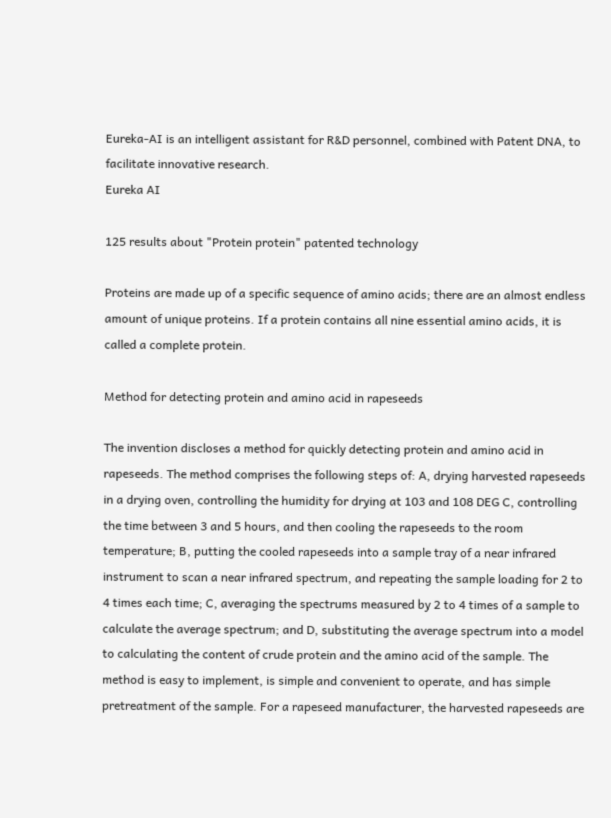Eureka-AI is an intelligent assistant for R&D personnel, combined with Patent DNA, to facilitate innovative research.
Eureka AI

125 results about "Protein protein" patented technology

Proteins are made up of a specific sequence of amino acids; there are an almost endless amount of unique proteins. If a protein contains all nine essential amino acids, it is called a complete protein.

Method for detecting protein and amino acid in rapeseeds

The invention discloses a method for quickly detecting protein and amino acid in rapeseeds. The method comprises the following steps of: A, drying harvested rapeseeds in a drying oven, controlling the humidity for drying at 103 and 108 DEG C, controlling the time between 3 and 5 hours, and then cooling the rapeseeds to the room temperature; B, putting the cooled rapeseeds into a sample tray of a near infrared instrument to scan a near infrared spectrum, and repeating the sample loading for 2 to 4 times each time; C, averaging the spectrums measured by 2 to 4 times of a sample to calculate the average spectrum; and D, substituting the average spectrum into a model to calculating the content of crude protein and the amino acid of the sample. The method is easy to implement, is simple and convenient to operate, and has simple pretreatment of the sample. For a rapeseed manufacturer, the harvested rapeseeds are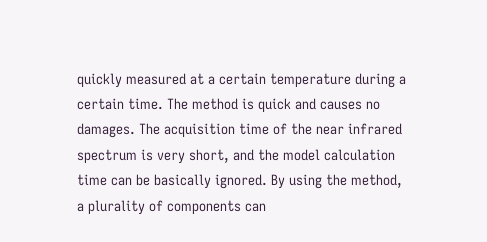quickly measured at a certain temperature during a certain time. The method is quick and causes no damages. The acquisition time of the near infrared spectrum is very short, and the model calculation time can be basically ignored. By using the method, a plurality of components can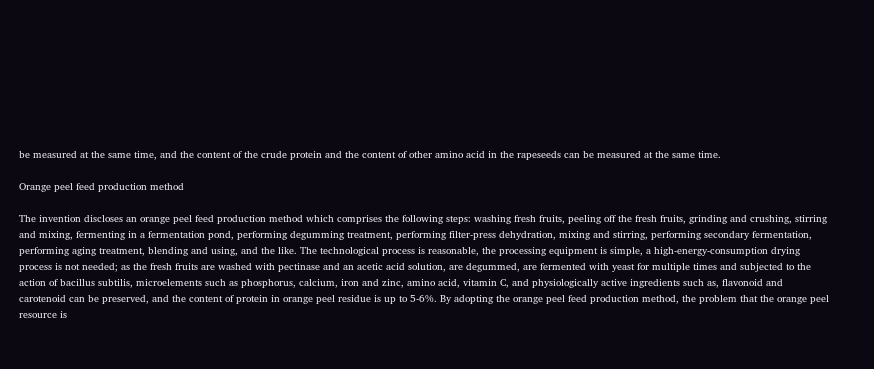be measured at the same time, and the content of the crude protein and the content of other amino acid in the rapeseeds can be measured at the same time.

Orange peel feed production method

The invention discloses an orange peel feed production method which comprises the following steps: washing fresh fruits, peeling off the fresh fruits, grinding and crushing, stirring and mixing, fermenting in a fermentation pond, performing degumming treatment, performing filter-press dehydration, mixing and stirring, performing secondary fermentation, performing aging treatment, blending and using, and the like. The technological process is reasonable, the processing equipment is simple, a high-energy-consumption drying process is not needed; as the fresh fruits are washed with pectinase and an acetic acid solution, are degummed, are fermented with yeast for multiple times and subjected to the action of bacillus subtilis, microelements such as phosphorus, calcium, iron and zinc, amino acid, vitamin C, and physiologically active ingredients such as, flavonoid and carotenoid can be preserved, and the content of protein in orange peel residue is up to 5-6%. By adopting the orange peel feed production method, the problem that the orange peel resource is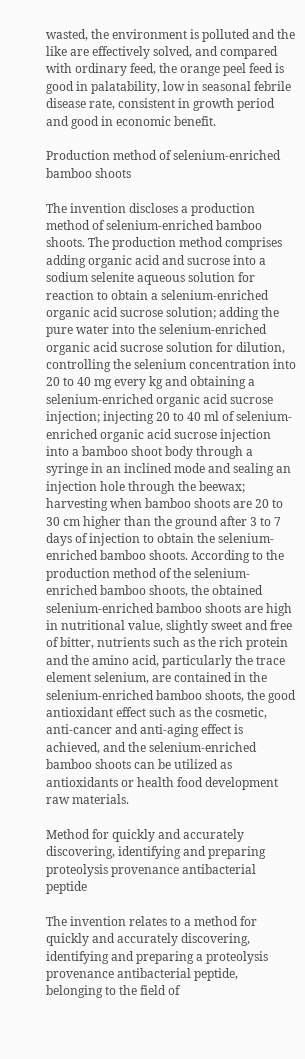wasted, the environment is polluted and the like are effectively solved, and compared with ordinary feed, the orange peel feed is good in palatability, low in seasonal febrile disease rate, consistent in growth period and good in economic benefit.

Production method of selenium-enriched bamboo shoots

The invention discloses a production method of selenium-enriched bamboo shoots. The production method comprises adding organic acid and sucrose into a sodium selenite aqueous solution for reaction to obtain a selenium-enriched organic acid sucrose solution; adding the pure water into the selenium-enriched organic acid sucrose solution for dilution, controlling the selenium concentration into 20 to 40 mg every kg and obtaining a selenium-enriched organic acid sucrose injection; injecting 20 to 40 ml of selenium-enriched organic acid sucrose injection into a bamboo shoot body through a syringe in an inclined mode and sealing an injection hole through the beewax; harvesting when bamboo shoots are 20 to 30 cm higher than the ground after 3 to 7 days of injection to obtain the selenium-enriched bamboo shoots. According to the production method of the selenium-enriched bamboo shoots, the obtained selenium-enriched bamboo shoots are high in nutritional value, slightly sweet and free of bitter, nutrients such as the rich protein and the amino acid, particularly the trace element selenium, are contained in the selenium-enriched bamboo shoots, the good antioxidant effect such as the cosmetic, anti-cancer and anti-aging effect is achieved, and the selenium-enriched bamboo shoots can be utilized as antioxidants or health food development raw materials.

Method for quickly and accurately discovering, identifying and preparing proteolysis provenance antibacterial peptide

The invention relates to a method for quickly and accurately discovering, identifying and preparing a proteolysis provenance antibacterial peptide, belonging to the field of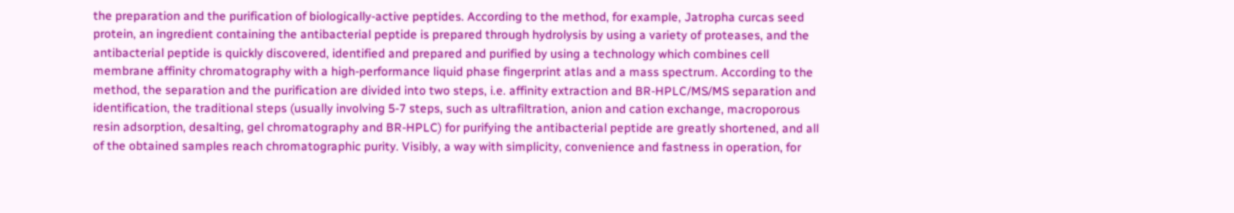the preparation and the purification of biologically-active peptides. According to the method, for example, Jatropha curcas seed protein, an ingredient containing the antibacterial peptide is prepared through hydrolysis by using a variety of proteases, and the antibacterial peptide is quickly discovered, identified and prepared and purified by using a technology which combines cell membrane affinity chromatography with a high-performance liquid phase fingerprint atlas and a mass spectrum. According to the method, the separation and the purification are divided into two steps, i.e. affinity extraction and BR-HPLC/MS/MS separation and identification, the traditional steps (usually involving 5-7 steps, such as ultrafiltration, anion and cation exchange, macroporous resin adsorption, desalting, gel chromatography and BR-HPLC) for purifying the antibacterial peptide are greatly shortened, and all of the obtained samples reach chromatographic purity. Visibly, a way with simplicity, convenience and fastness in operation, for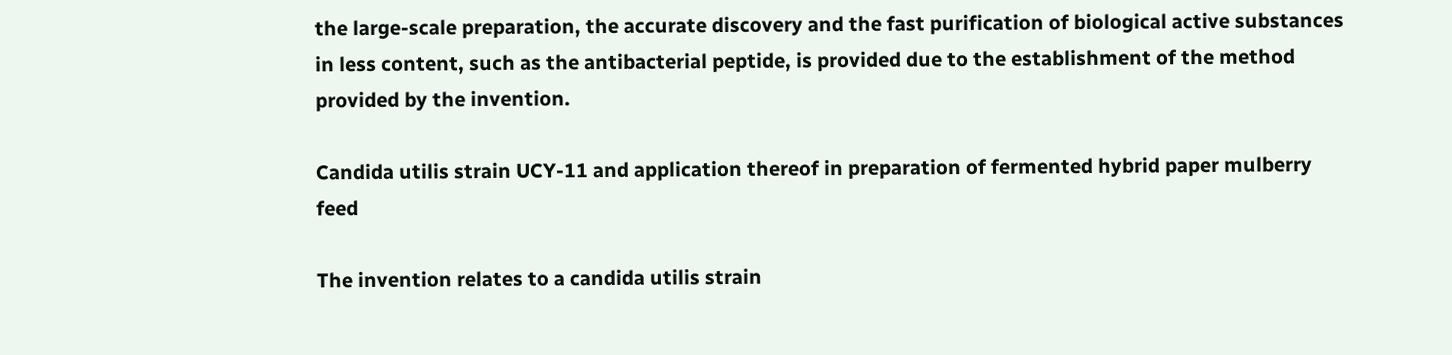the large-scale preparation, the accurate discovery and the fast purification of biological active substances in less content, such as the antibacterial peptide, is provided due to the establishment of the method provided by the invention.

Candida utilis strain UCY-11 and application thereof in preparation of fermented hybrid paper mulberry feed

The invention relates to a candida utilis strain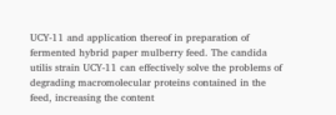UCY-11 and application thereof in preparation of fermented hybrid paper mulberry feed. The candida utilis strain UCY-11 can effectively solve the problems of degrading macromolecular proteins contained in the feed, increasing the content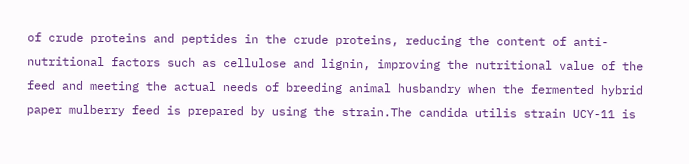of crude proteins and peptides in the crude proteins, reducing the content of anti-nutritional factors such as cellulose and lignin, improving the nutritional value of the feed and meeting the actual needs of breeding animal husbandry when the fermented hybrid paper mulberry feed is prepared by using the strain.The candida utilis strain UCY-11 is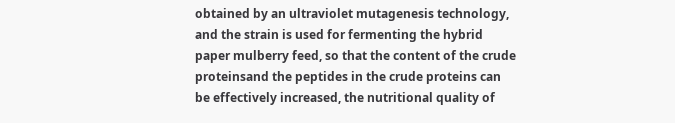obtained by an ultraviolet mutagenesis technology, and the strain is used for fermenting the hybrid paper mulberry feed, so that the content of the crude proteinsand the peptides in the crude proteins can be effectively increased, the nutritional quality of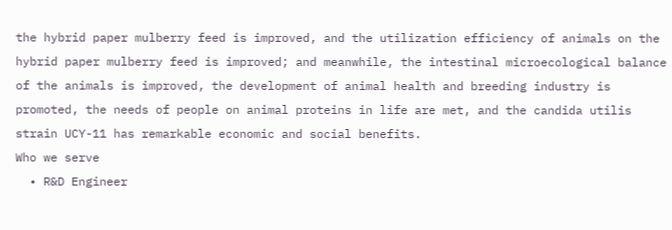the hybrid paper mulberry feed is improved, and the utilization efficiency of animals on the hybrid paper mulberry feed is improved; and meanwhile, the intestinal microecological balance of the animals is improved, the development of animal health and breeding industry is promoted, the needs of people on animal proteins in life are met, and the candida utilis strain UCY-11 has remarkable economic and social benefits.
Who we serve
  • R&D Engineer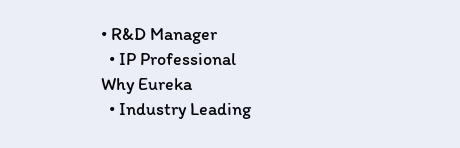• R&D Manager
  • IP Professional
Why Eureka
  • Industry Leading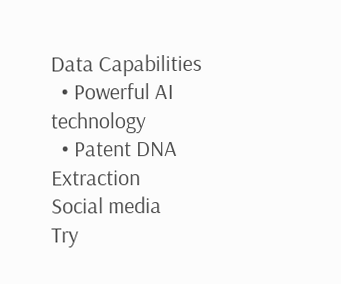Data Capabilities
  • Powerful AI technology
  • Patent DNA Extraction
Social media
Try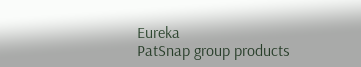Eureka
PatSnap group products